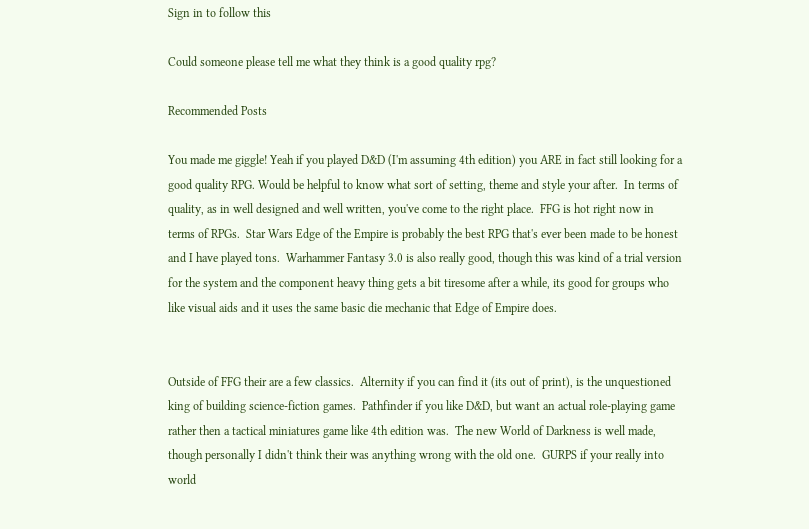Sign in to follow this

Could someone please tell me what they think is a good quality rpg?

Recommended Posts

You made me giggle! Yeah if you played D&D (I'm assuming 4th edition) you ARE in fact still looking for a good quality RPG. Would be helpful to know what sort of setting, theme and style your after.  In terms of quality, as in well designed and well written, you've come to the right place.  FFG is hot right now in terms of RPGs.  Star Wars Edge of the Empire is probably the best RPG that's ever been made to be honest and I have played tons.  Warhammer Fantasy 3.0 is also really good, though this was kind of a trial version for the system and the component heavy thing gets a bit tiresome after a while, its good for groups who like visual aids and it uses the same basic die mechanic that Edge of Empire does.


Outside of FFG their are a few classics.  Alternity if you can find it (its out of print), is the unquestioned king of building science-fiction games.  Pathfinder if you like D&D, but want an actual role-playing game rather then a tactical miniatures game like 4th edition was.  The new World of Darkness is well made, though personally I didn't think their was anything wrong with the old one.  GURPS if your really into world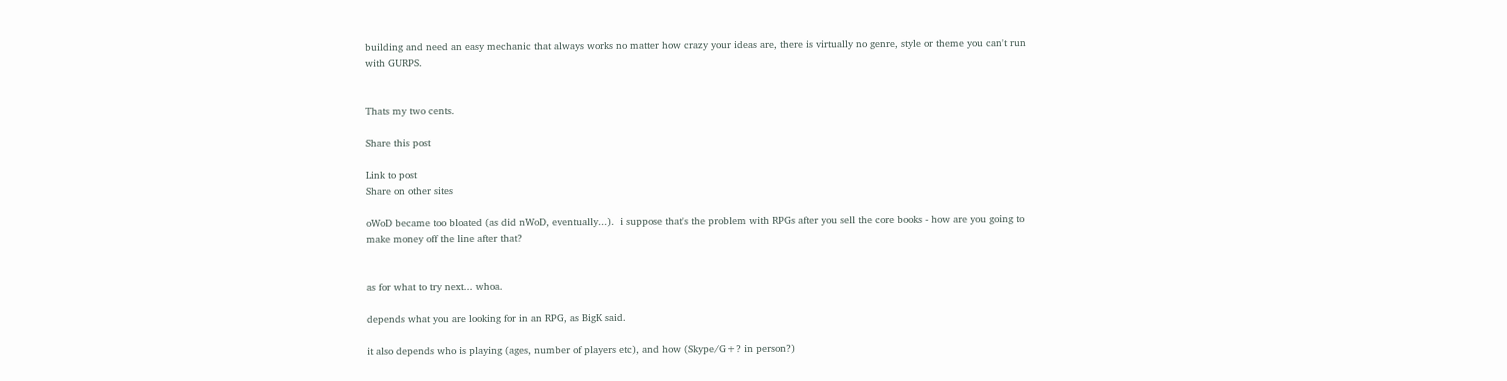building and need an easy mechanic that always works no matter how crazy your ideas are, there is virtually no genre, style or theme you can't run with GURPS.


Thats my two cents.

Share this post

Link to post
Share on other sites

oWoD became too bloated (as did nWoD, eventually...).  i suppose that's the problem with RPGs after you sell the core books - how are you going to make money off the line after that?


as for what to try next... whoa.

depends what you are looking for in an RPG, as BigK said.

it also depends who is playing (ages, number of players etc), and how (Skype/G+? in person?)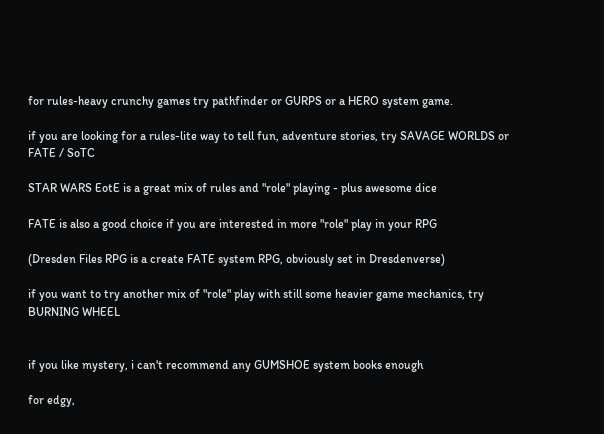for rules-heavy crunchy games try pathfinder or GURPS or a HERO system game.

if you are looking for a rules-lite way to tell fun, adventure stories, try SAVAGE WORLDS or FATE / SoTC

STAR WARS EotE is a great mix of rules and "role" playing - plus awesome dice

FATE is also a good choice if you are interested in more "role" play in your RPG

(Dresden Files RPG is a create FATE system RPG, obviously set in Dresdenverse)

if you want to try another mix of "role" play with still some heavier game mechanics, try BURNING WHEEL


if you like mystery, i can't recommend any GUMSHOE system books enough

for edgy,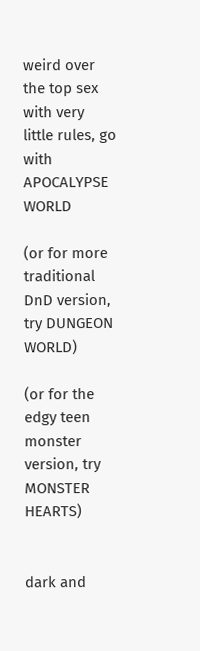weird over the top sex with very little rules, go with APOCALYPSE WORLD

(or for more traditional DnD version, try DUNGEON WORLD)

(or for the edgy teen monster version, try MONSTER HEARTS)


dark and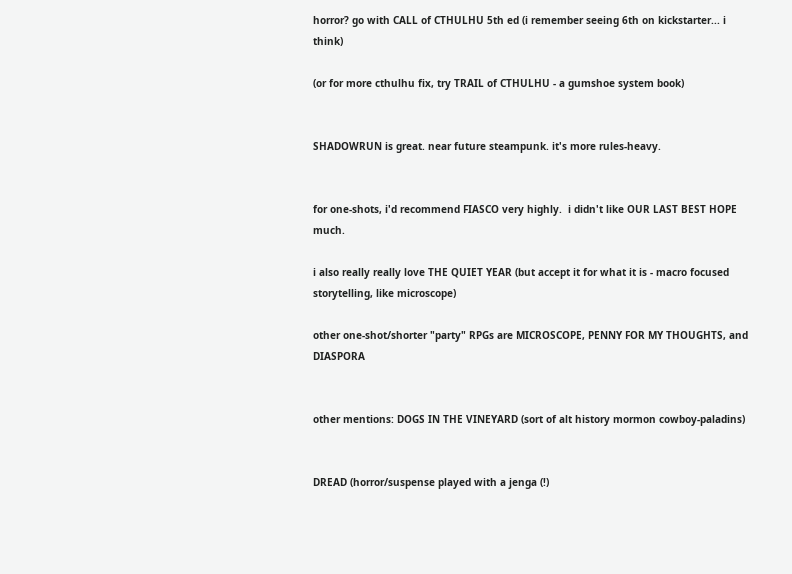horror? go with CALL of CTHULHU 5th ed (i remember seeing 6th on kickstarter... i think)

(or for more cthulhu fix, try TRAIL of CTHULHU - a gumshoe system book)


SHADOWRUN is great. near future steampunk. it's more rules-heavy.


for one-shots, i'd recommend FIASCO very highly.  i didn't like OUR LAST BEST HOPE much.

i also really really love THE QUIET YEAR (but accept it for what it is - macro focused storytelling, like microscope)

other one-shot/shorter "party" RPGs are MICROSCOPE, PENNY FOR MY THOUGHTS, and DIASPORA


other mentions: DOGS IN THE VINEYARD (sort of alt history mormon cowboy-paladins)


DREAD (horror/suspense played with a jenga (!)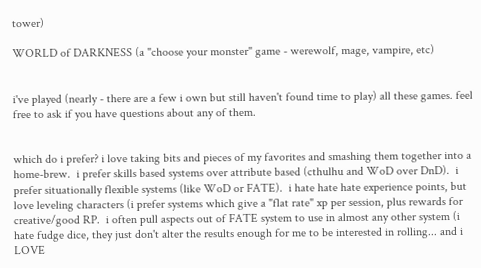tower)

WORLD of DARKNESS (a "choose your monster" game - werewolf, mage, vampire, etc)


i've played (nearly - there are a few i own but still haven't found time to play) all these games. feel free to ask if you have questions about any of them.


which do i prefer? i love taking bits and pieces of my favorites and smashing them together into a home-brew.  i prefer skills based systems over attribute based (cthulhu and WoD over DnD).  i prefer situationally flexible systems (like WoD or FATE).  i hate hate hate experience points, but love leveling characters (i prefer systems which give a "flat rate" xp per session, plus rewards for creative/good RP.  i often pull aspects out of FATE system to use in almost any other system (i hate fudge dice, they just don't alter the results enough for me to be interested in rolling... and i LOVE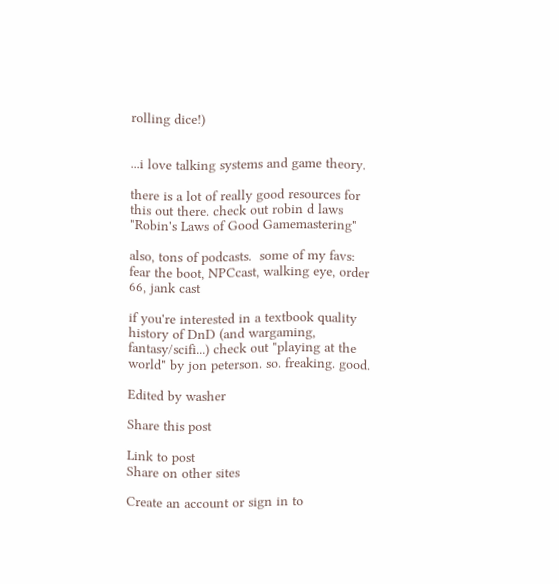rolling dice!)


...i love talking systems and game theory.

there is a lot of really good resources for this out there. check out robin d laws "Robin's Laws of Good Gamemastering"

also, tons of podcasts.  some of my favs: fear the boot, NPCcast, walking eye, order 66, jank cast

if you're interested in a textbook quality history of DnD (and wargaming, fantasy/scifi...) check out "playing at the world" by jon peterson. so. freaking. good.

Edited by washer

Share this post

Link to post
Share on other sites

Create an account or sign in to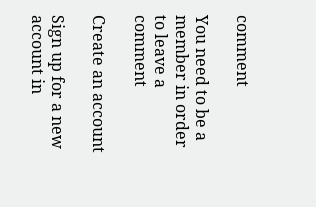comment

You need to be a member in order to leave a comment

Create an account

Sign up for a new account in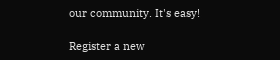our community. It's easy!

Register a new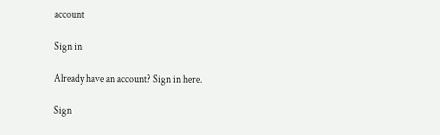account

Sign in

Already have an account? Sign in here.

Sign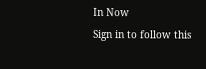In Now
Sign in to follow this